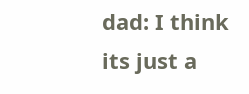dad: I think its just a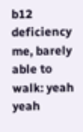b12 deficiency
me, barely able to walk: yeah yeah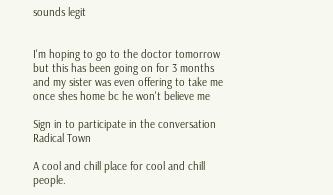sounds legit


I'm hoping to go to the doctor tomorrow but this has been going on for 3 months and my sister was even offering to take me once shes home bc he won't believe me

Sign in to participate in the conversation
Radical Town

A cool and chill place for cool and chill people.